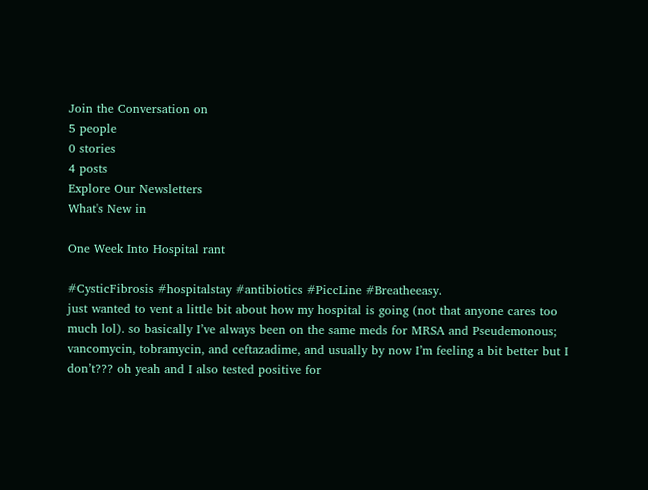Join the Conversation on
5 people
0 stories
4 posts
Explore Our Newsletters
What's New in

One Week Into Hospital rant

#CysticFibrosis #hospitalstay #antibiotics #PiccLine #Breatheeasy.
just wanted to vent a little bit about how my hospital is going (not that anyone cares too much lol). so basically I’ve always been on the same meds for MRSA and Pseudemonous; vancomycin, tobramycin, and ceftazadime, and usually by now I’m feeling a bit better but I don’t??? oh yeah and I also tested positive for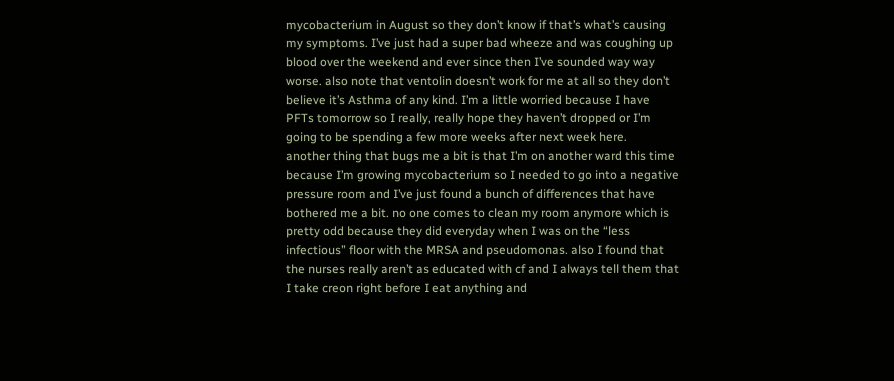mycobacterium in August so they don’t know if that’s what’s causing my symptoms. I’ve just had a super bad wheeze and was coughing up blood over the weekend and ever since then I’ve sounded way way worse. also note that ventolin doesn’t work for me at all so they don’t believe it’s Asthma of any kind. I’m a little worried because I have PFTs tomorrow so I really, really hope they haven’t dropped or I’m going to be spending a few more weeks after next week here.
another thing that bugs me a bit is that I’m on another ward this time because I’m growing mycobacterium so I needed to go into a negative pressure room and I’ve just found a bunch of differences that have bothered me a bit. no one comes to clean my room anymore which is pretty odd because they did everyday when I was on the “less infectious” floor with the MRSA and pseudomonas. also I found that the nurses really aren’t as educated with cf and I always tell them that I take creon right before I eat anything and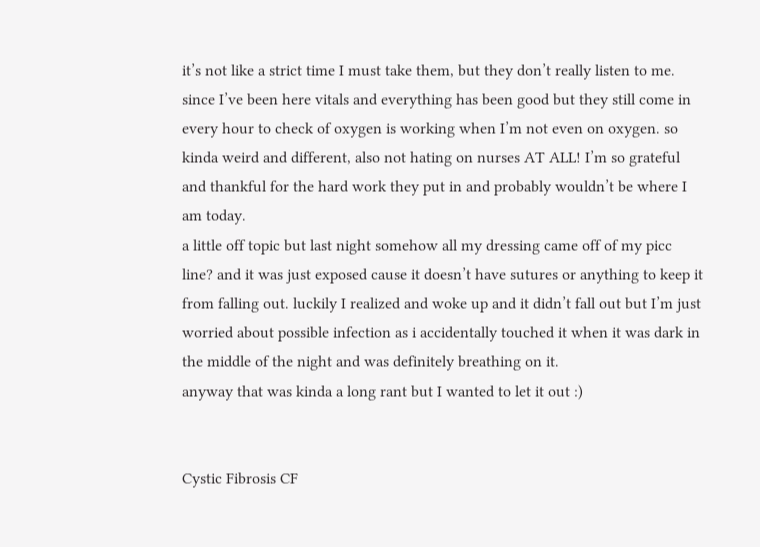it’s not like a strict time I must take them, but they don’t really listen to me. since I’ve been here vitals and everything has been good but they still come in every hour to check of oxygen is working when I’m not even on oxygen. so kinda weird and different, also not hating on nurses AT ALL! I’m so grateful and thankful for the hard work they put in and probably wouldn’t be where I am today.
a little off topic but last night somehow all my dressing came off of my picc line? and it was just exposed cause it doesn’t have sutures or anything to keep it from falling out. luckily I realized and woke up and it didn’t fall out but I’m just worried about possible infection as i accidentally touched it when it was dark in the middle of the night and was definitely breathing on it.
anyway that was kinda a long rant but I wanted to let it out :)


Cystic Fibrosis CF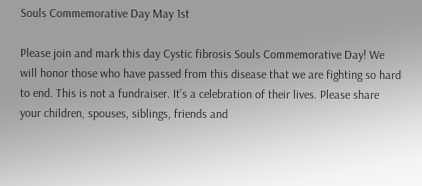Souls Commemorative Day May 1st

Please join and mark this day Cystic fibrosis Souls Commemorative Day! We will honor those who have passed from this disease that we are fighting so hard to end. This is not a fundraiser. It’s a celebration of their lives. Please share your children, spouses, siblings, friends and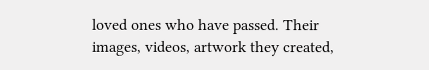loved ones who have passed. Their images, videos, artwork they created,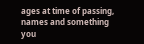ages at time of passing, names and something you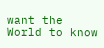want the World to know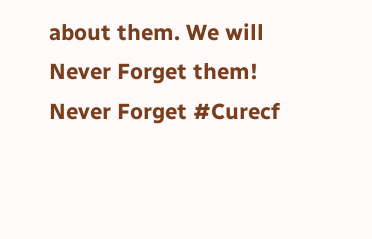about them. We will Never Forget them! Never Forget #Curecf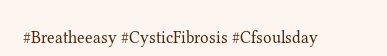#Breatheeasy #CysticFibrosis #Cfsoulsday